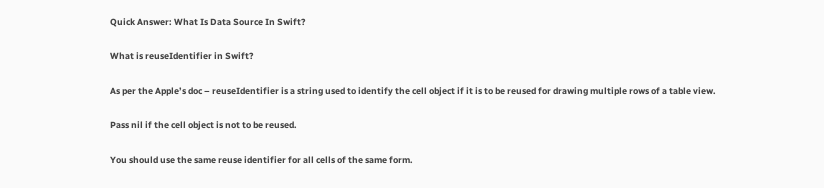Quick Answer: What Is Data Source In Swift?

What is reuseIdentifier in Swift?

As per the Apple’s doc – reuseIdentifier is a string used to identify the cell object if it is to be reused for drawing multiple rows of a table view.

Pass nil if the cell object is not to be reused.

You should use the same reuse identifier for all cells of the same form.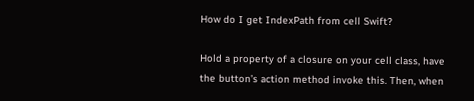How do I get IndexPath from cell Swift?

Hold a property of a closure on your cell class, have the button’s action method invoke this. Then, when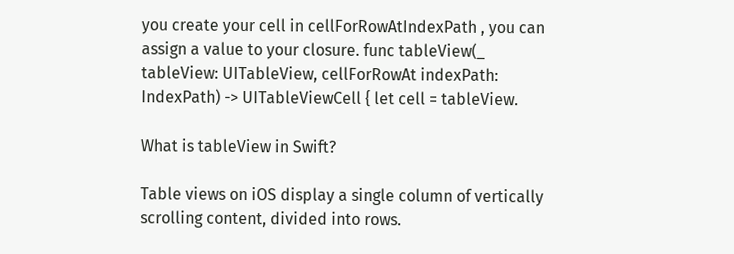you create your cell in cellForRowAtIndexPath , you can assign a value to your closure. func tableView(_ tableView: UITableView, cellForRowAt indexPath: IndexPath) -> UITableViewCell { let cell = tableView.

What is tableView in Swift?

Table views on iOS display a single column of vertically scrolling content, divided into rows.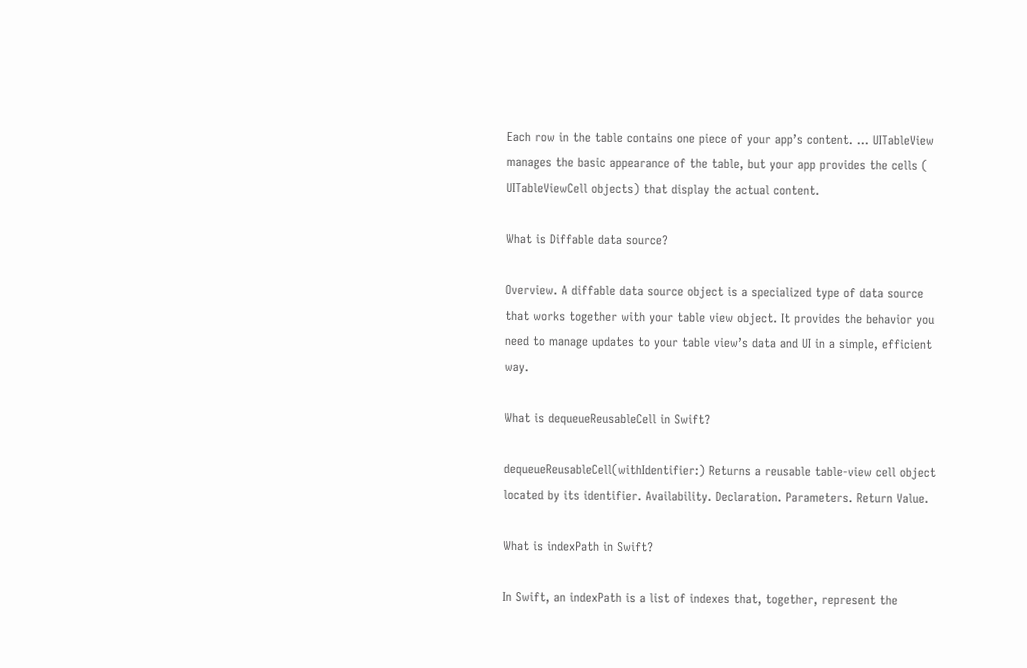Each row in the table contains one piece of your app’s content. … UITableView manages the basic appearance of the table, but your app provides the cells ( UITableViewCell objects) that display the actual content.

What is Diffable data source?

Overview. A diffable data source object is a specialized type of data source that works together with your table view object. It provides the behavior you need to manage updates to your table view’s data and UI in a simple, efficient way.

What is dequeueReusableCell in Swift?

dequeueReusableCell(withIdentifier:) Returns a reusable table-view cell object located by its identifier. Availability. Declaration. Parameters. Return Value.

What is indexPath in Swift?

In Swift, an indexPath is a list of indexes that, together, represent the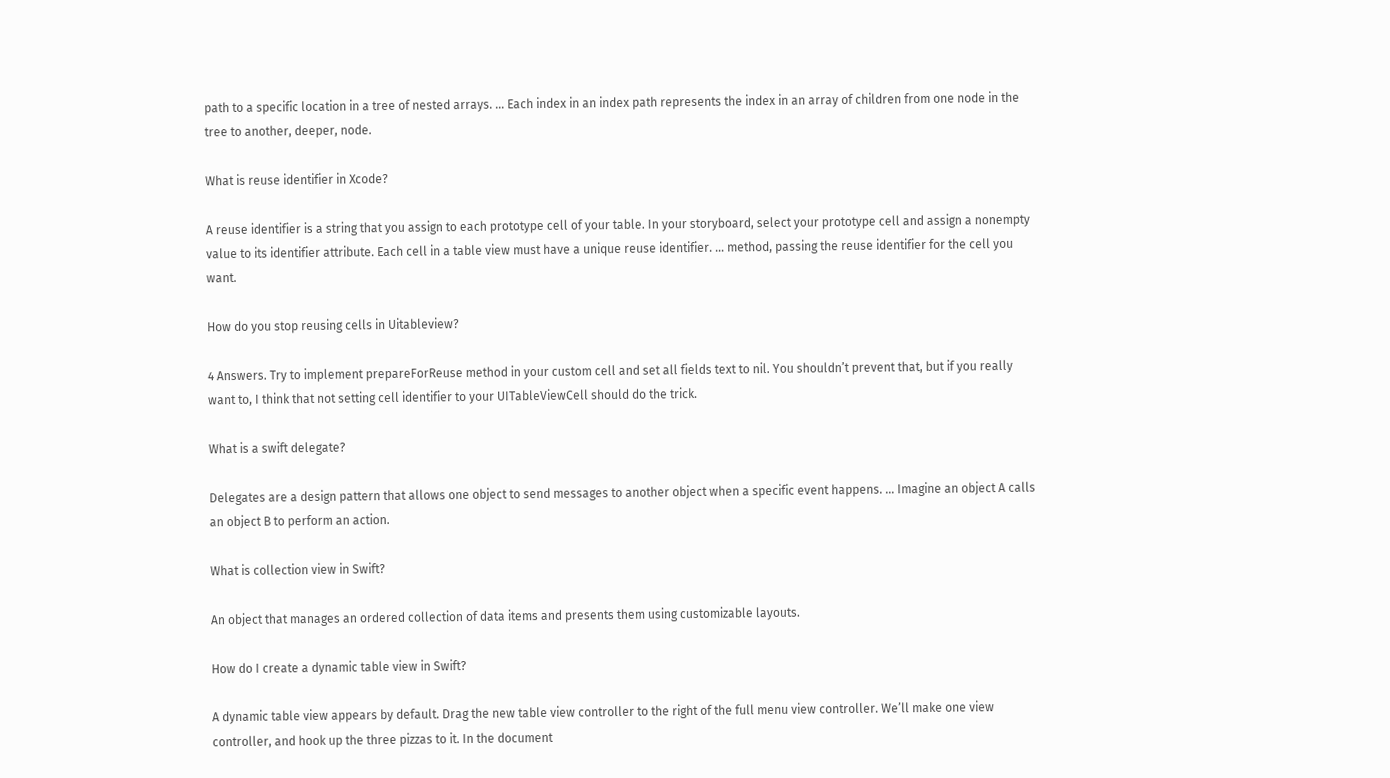path to a specific location in a tree of nested arrays. … Each index in an index path represents the index in an array of children from one node in the tree to another, deeper, node.

What is reuse identifier in Xcode?

A reuse identifier is a string that you assign to each prototype cell of your table. In your storyboard, select your prototype cell and assign a nonempty value to its identifier attribute. Each cell in a table view must have a unique reuse identifier. … method, passing the reuse identifier for the cell you want.

How do you stop reusing cells in Uitableview?

4 Answers. Try to implement prepareForReuse method in your custom cell and set all fields text to nil. You shouldn’t prevent that, but if you really want to, I think that not setting cell identifier to your UITableViewCell should do the trick.

What is a swift delegate?

Delegates are a design pattern that allows one object to send messages to another object when a specific event happens. … Imagine an object A calls an object B to perform an action.

What is collection view in Swift?

An object that manages an ordered collection of data items and presents them using customizable layouts.

How do I create a dynamic table view in Swift?

A dynamic table view appears by default. Drag the new table view controller to the right of the full menu view controller. We’ll make one view controller, and hook up the three pizzas to it. In the document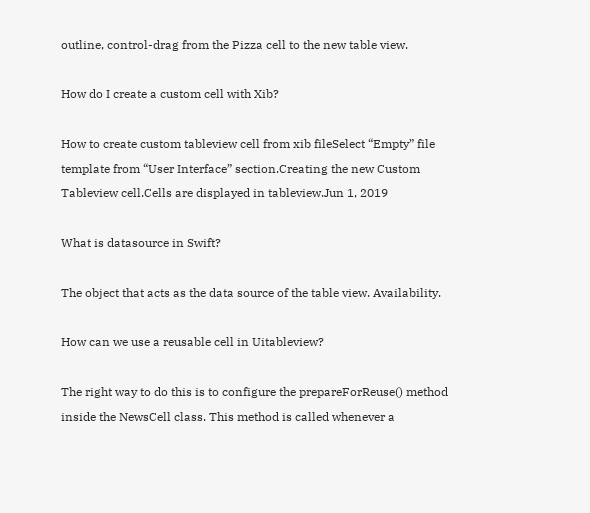outline, control-drag from the Pizza cell to the new table view.

How do I create a custom cell with Xib?

How to create custom tableview cell from xib fileSelect “Empty” file template from “User Interface” section.Creating the new Custom Tableview cell.Cells are displayed in tableview.Jun 1, 2019

What is datasource in Swift?

The object that acts as the data source of the table view. Availability.

How can we use a reusable cell in Uitableview?

The right way to do this is to configure the prepareForReuse() method inside the NewsCell class. This method is called whenever a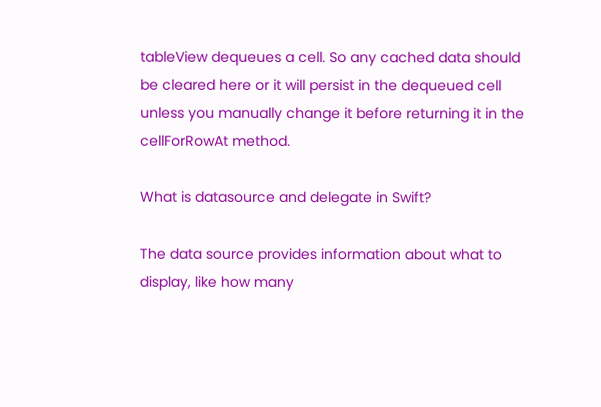tableView dequeues a cell. So any cached data should be cleared here or it will persist in the dequeued cell unless you manually change it before returning it in the cellForRowAt method.

What is datasource and delegate in Swift?

The data source provides information about what to display, like how many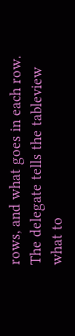rows, and what goes in each row. The delegate tells the tableview what to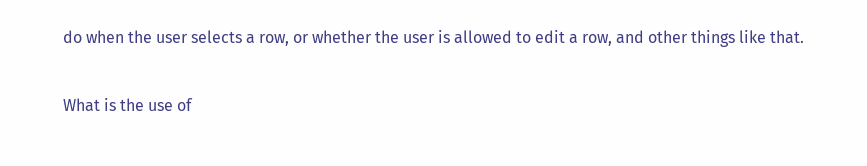do when the user selects a row, or whether the user is allowed to edit a row, and other things like that.

What is the use of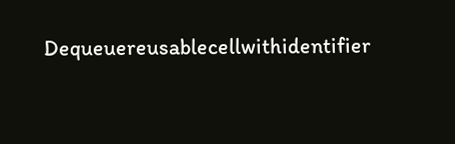Dequeuereusablecellwithidentifier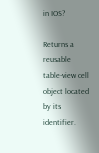in IOS?

Returns a reusable table-view cell object located by its identifier.